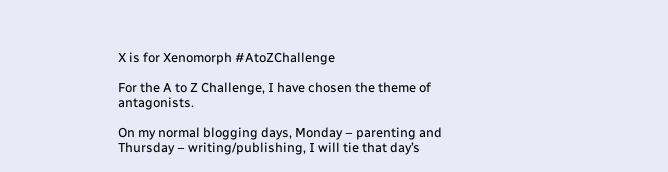X is for Xenomorph #AtoZChallenge

For the A to Z Challenge, I have chosen the theme of antagonists.

On my normal blogging days, Monday – parenting and Thursday – writing/publishing, I will tie that day’s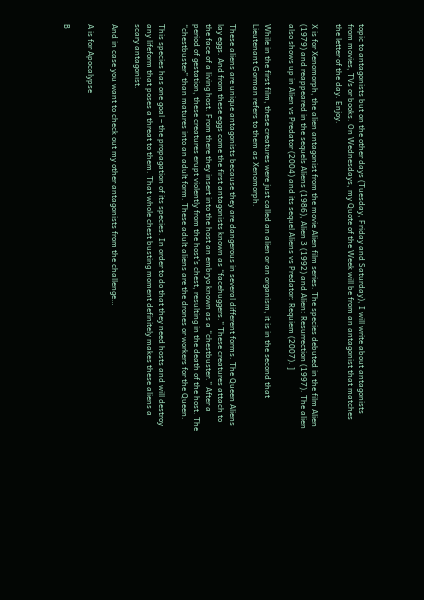topic to antagonists but on the other days (Tuesday, Friday and Saturday), I will write about antagonists from movies, TVs or books. On Wednesdays, my Quote of the Week will be from an antagonist that matches the letter of the day. Enjoy.

X is for Xenomorph, the alien antagonist from the movie Alien film series. The species debuted in the film Alien (1979) and reappeared in the sequels Aliens (1986), Alien 3 (1992) and Alien: Resurrection (1997). The alien also shows up in Alien vs Predator (2004) and its sequel Aliens vs Predator: Requiem (2007). ]

While in the first film, these creatures were just called an alien or an organism, it is in the second that Lieutenant Gorman refers to them as Xenomorph.

These aliens are unique antagonists because they are dangerous in several different forms. The Queen Aliens lay eggs. And from these eggs come the first antagonists known as “facehuggers.” These creatures attach to the face of a living host. From there they insert into the host an embryo known as a “chestbuster.” After a period of gestation, these creatures erupt violently from the host’s chest, resulting in the death of the host. The “chestbuster” than matures into an adult form. These adult aliens are the drones or workers for the Queen.

This species has one goal – the propagation of its species. In order to do that they need hosts and will destroy any lifeform that poses a threat to them. That whole chest busting moment definitely makes these aliens a scary antagonist.

And in case you want to check out my other antagonists from the challenge…

A is for Apocalypse

B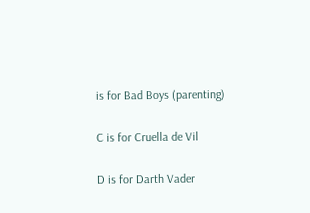is for Bad Boys (parenting)

C is for Cruella de Vil

D is for Darth Vader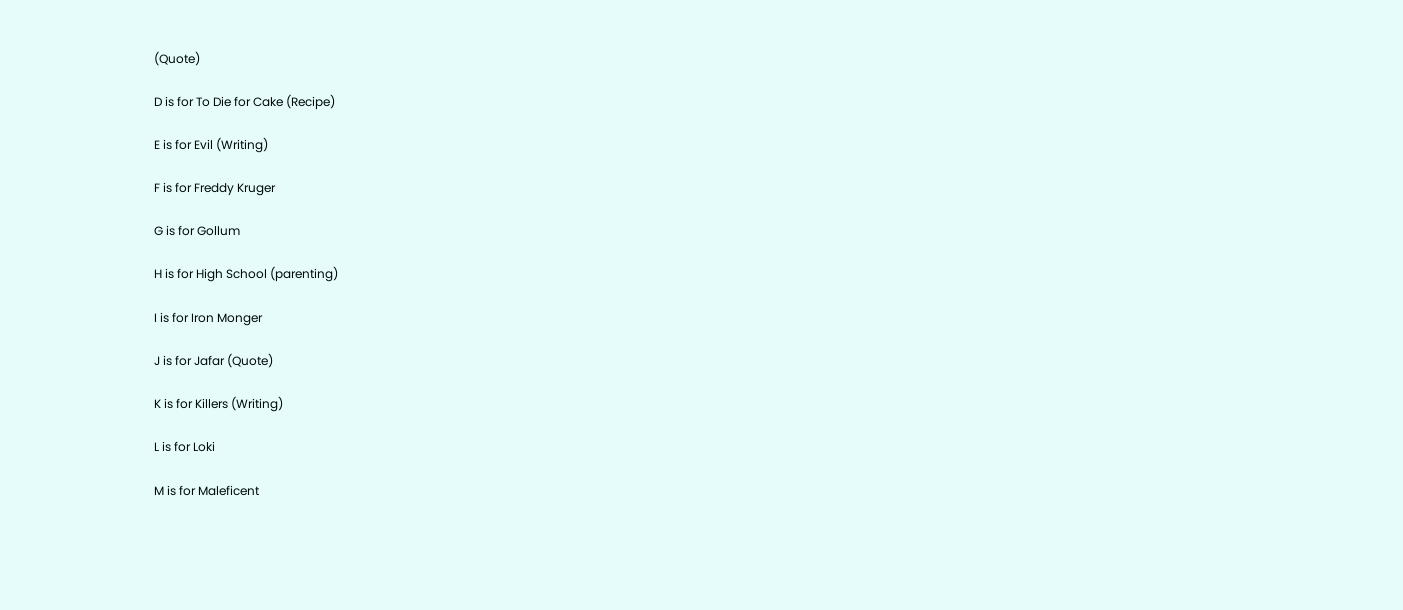(Quote)

D is for To Die for Cake (Recipe)

E is for Evil (Writing)

F is for Freddy Kruger

G is for Gollum

H is for High School (parenting)

I is for Iron Monger

J is for Jafar (Quote)

K is for Killers (Writing)

L is for Loki

M is for Maleficent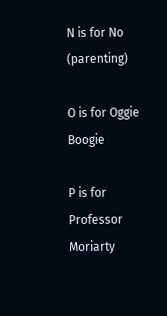N is for No (parenting)

O is for Oggie Boogie

P is for Professor Moriarty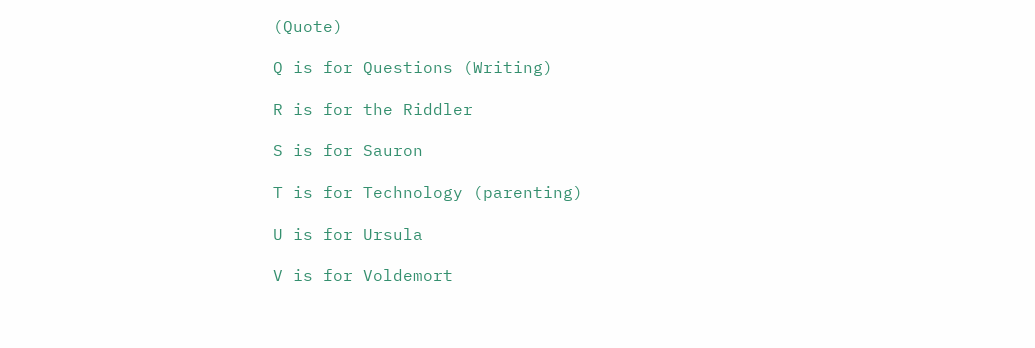(Quote)

Q is for Questions (Writing)

R is for the Riddler

S is for Sauron

T is for Technology (parenting)

U is for Ursula

V is for Voldemort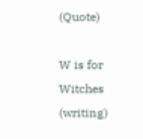(Quote)

W is for Witches (writing)